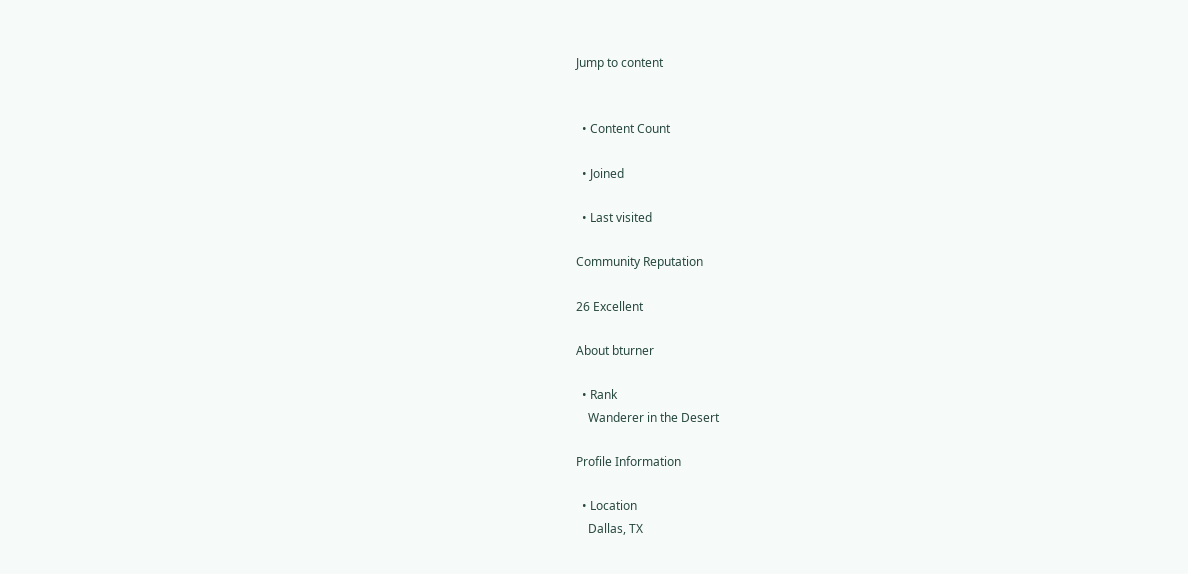Jump to content


  • Content Count

  • Joined

  • Last visited

Community Reputation

26 Excellent

About bturner

  • Rank
    Wanderer in the Desert

Profile Information

  • Location
    Dallas, TX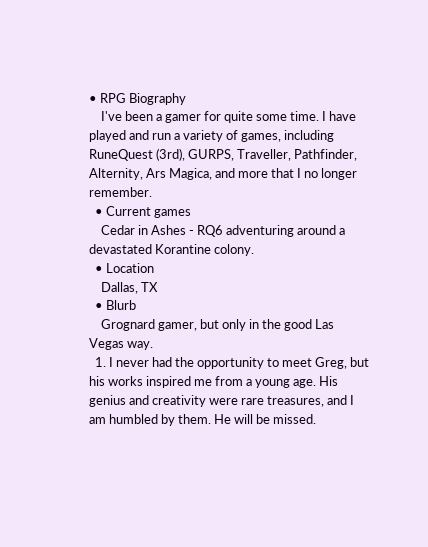• RPG Biography
    I've been a gamer for quite some time. I have played and run a variety of games, including RuneQuest (3rd), GURPS, Traveller, Pathfinder, Alternity, Ars Magica, and more that I no longer remember.
  • Current games
    Cedar in Ashes - RQ6 adventuring around a devastated Korantine colony.
  • Location
    Dallas, TX
  • Blurb
    Grognard gamer, but only in the good Las Vegas way.
  1. I never had the opportunity to meet Greg, but his works inspired me from a young age. His genius and creativity were rare treasures, and I am humbled by them. He will be missed.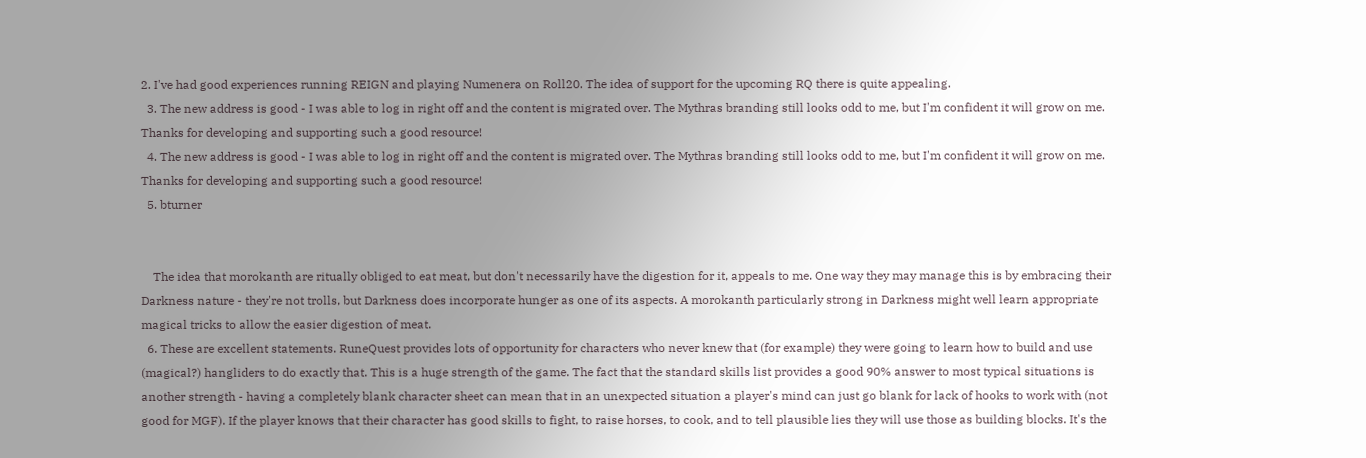2. I've had good experiences running REIGN and playing Numenera on Roll20. The idea of support for the upcoming RQ there is quite appealing.
  3. The new address is good - I was able to log in right off and the content is migrated over. The Mythras branding still looks odd to me, but I'm confident it will grow on me. Thanks for developing and supporting such a good resource!
  4. The new address is good - I was able to log in right off and the content is migrated over. The Mythras branding still looks odd to me, but I'm confident it will grow on me. Thanks for developing and supporting such a good resource!
  5. bturner


    The idea that morokanth are ritually obliged to eat meat, but don't necessarily have the digestion for it, appeals to me. One way they may manage this is by embracing their Darkness nature - they're not trolls, but Darkness does incorporate hunger as one of its aspects. A morokanth particularly strong in Darkness might well learn appropriate magical tricks to allow the easier digestion of meat.
  6. These are excellent statements. RuneQuest provides lots of opportunity for characters who never knew that (for example) they were going to learn how to build and use (magical?) hangliders to do exactly that. This is a huge strength of the game. The fact that the standard skills list provides a good 90% answer to most typical situations is another strength - having a completely blank character sheet can mean that in an unexpected situation a player's mind can just go blank for lack of hooks to work with (not good for MGF). If the player knows that their character has good skills to fight, to raise horses, to cook, and to tell plausible lies they will use those as building blocks. It's the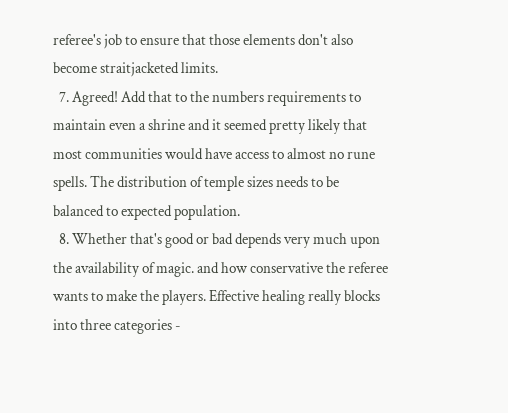referee's job to ensure that those elements don't also become straitjacketed limits.
  7. Agreed! Add that to the numbers requirements to maintain even a shrine and it seemed pretty likely that most communities would have access to almost no rune spells. The distribution of temple sizes needs to be balanced to expected population.
  8. Whether that's good or bad depends very much upon the availability of magic. and how conservative the referee wants to make the players. Effective healing really blocks into three categories -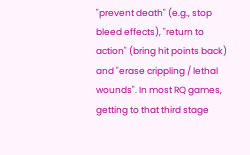"prevent death" (e.g., stop bleed effects), "return to action" (bring hit points back) and "erase crippling / lethal wounds". In most RQ games, getting to that third stage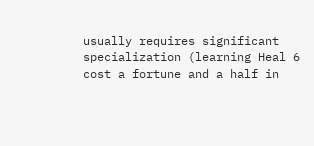usually requires significant specialization (learning Heal 6 cost a fortune and a half in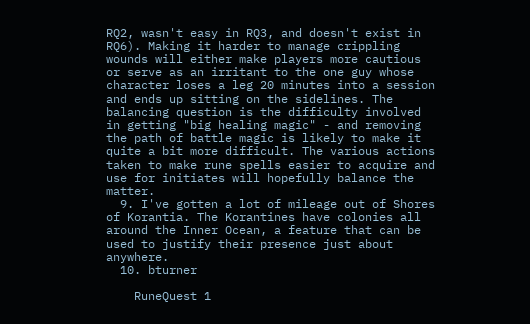RQ2, wasn't easy in RQ3, and doesn't exist in RQ6). Making it harder to manage crippling wounds will either make players more cautious or serve as an irritant to the one guy whose character loses a leg 20 minutes into a session and ends up sitting on the sidelines. The balancing question is the difficulty involved in getting "big healing magic" - and removing the path of battle magic is likely to make it quite a bit more difficult. The various actions taken to make rune spells easier to acquire and use for initiates will hopefully balance the matter.
  9. I've gotten a lot of mileage out of Shores of Korantia. The Korantines have colonies all around the Inner Ocean, a feature that can be used to justify their presence just about anywhere.
  10. bturner

    RuneQuest 1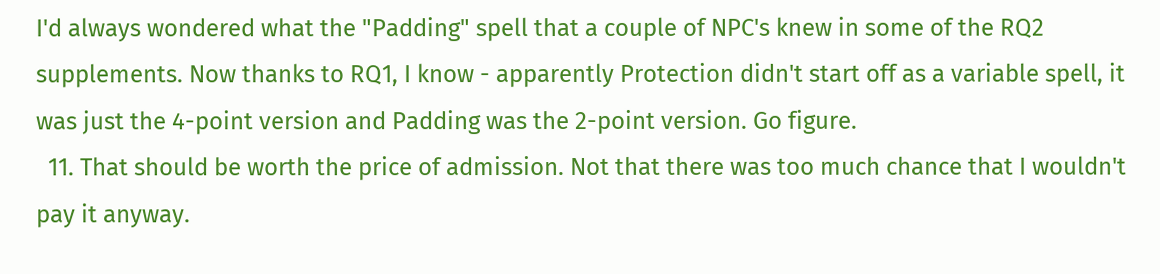I'd always wondered what the "Padding" spell that a couple of NPC's knew in some of the RQ2 supplements. Now thanks to RQ1, I know - apparently Protection didn't start off as a variable spell, it was just the 4-point version and Padding was the 2-point version. Go figure.
  11. That should be worth the price of admission. Not that there was too much chance that I wouldn't pay it anyway.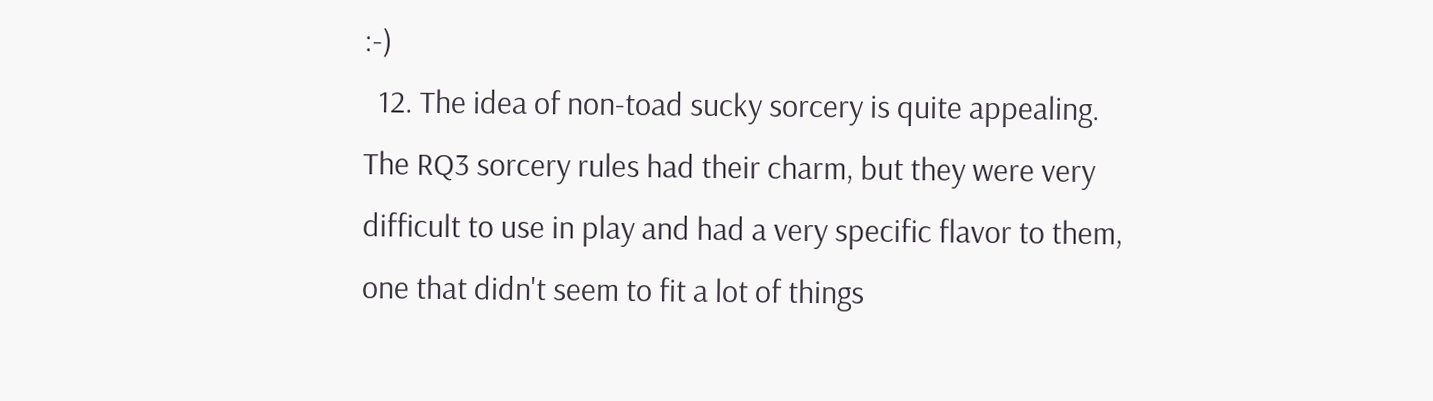:-)
  12. The idea of non-toad sucky sorcery is quite appealing. The RQ3 sorcery rules had their charm, but they were very difficult to use in play and had a very specific flavor to them, one that didn't seem to fit a lot of things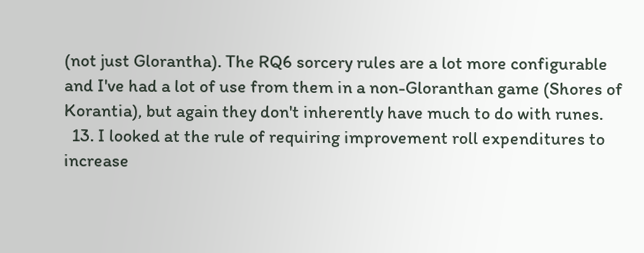(not just Glorantha). The RQ6 sorcery rules are a lot more configurable and I've had a lot of use from them in a non-Gloranthan game (Shores of Korantia), but again they don't inherently have much to do with runes.
  13. I looked at the rule of requiring improvement roll expenditures to increase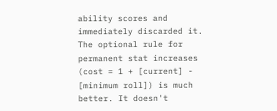ability scores and immediately discarded it. The optional rule for permanent stat increases (cost = 1 + [current] - [minimum roll]) is much better. It doesn't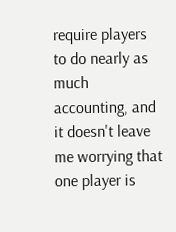require players to do nearly as much accounting, and it doesn't leave me worrying that one player is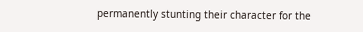permanently stunting their character for the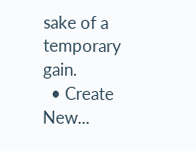sake of a temporary gain.
  • Create New...